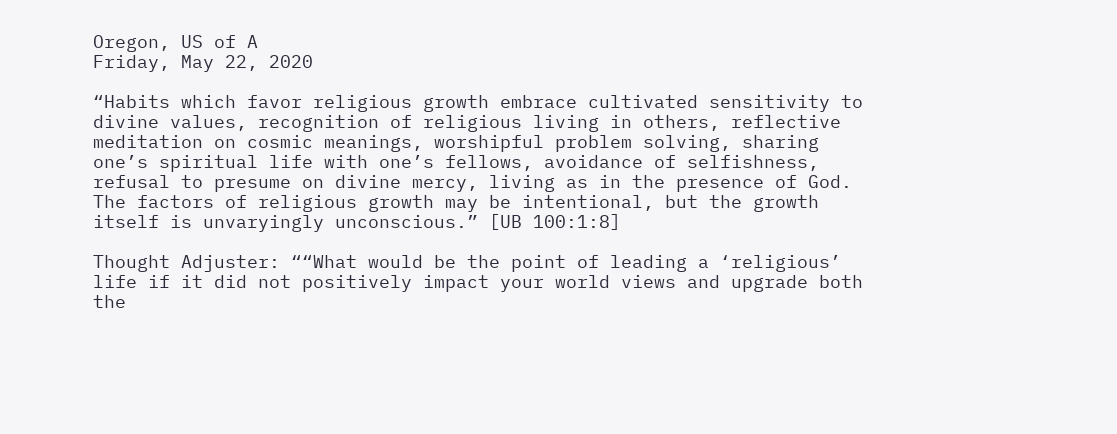Oregon, US of A
Friday, May 22, 2020

“Habits which favor religious growth embrace cultivated sensitivity to divine values, recognition of religious living in others, reflective meditation on cosmic meanings, worshipful problem solving, sharing one’s spiritual life with one’s fellows, avoidance of selfishness, refusal to presume on divine mercy, living as in the presence of God. The factors of religious growth may be intentional, but the growth itself is unvaryingly unconscious.” [UB 100:1:8]

Thought Adjuster: ““What would be the point of leading a ‘religious’ life if it did not positively impact your world views and upgrade both the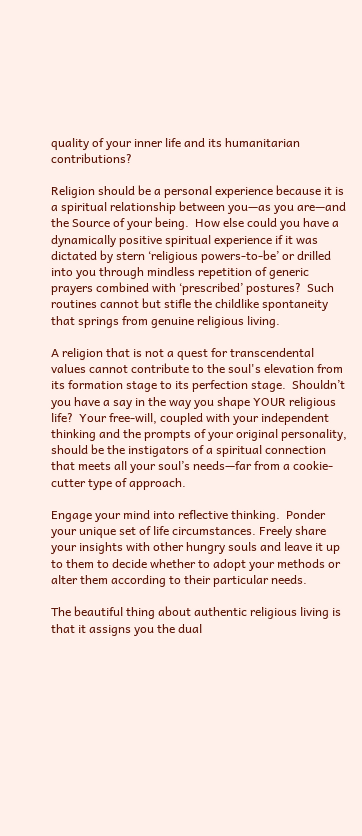quality of your inner life and its humanitarian contributions?

Religion should be a personal experience because it is a spiritual relationship between you—as you are—and the Source of your being.  How else could you have a dynamically positive spiritual experience if it was dictated by stern ‘religious powers-to-be’ or drilled into you through mindless repetition of generic prayers combined with ‘prescribed’ postures?  Such routines cannot but stifle the childlike spontaneity that springs from genuine religious living.

A religion that is not a quest for transcendental values cannot contribute to the soul's elevation from its formation stage to its perfection stage.  Shouldn’t you have a say in the way you shape YOUR religious life?  Your free-will, coupled with your independent thinking and the prompts of your original personality, should be the instigators of a spiritual connection that meets all your soul’s needs—far from a cookie-cutter type of approach.

Engage your mind into reflective thinking.  Ponder your unique set of life circumstances. Freely share your insights with other hungry souls and leave it up to them to decide whether to adopt your methods or alter them according to their particular needs.

The beautiful thing about authentic religious living is that it assigns you the dual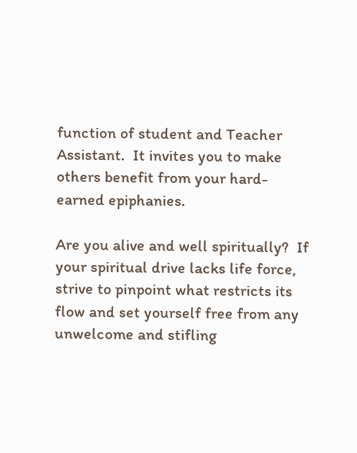function of student and Teacher Assistant.  It invites you to make others benefit from your hard-earned epiphanies.

Are you alive and well spiritually?  If your spiritual drive lacks life force, strive to pinpoint what restricts its flow and set yourself free from any unwelcome and stifling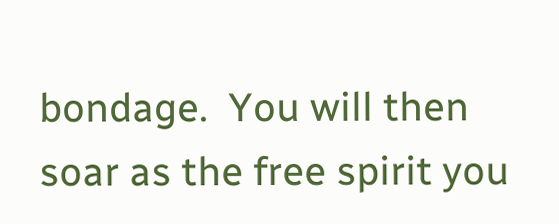bondage.  You will then soar as the free spirit you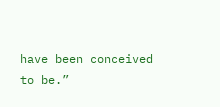have been conceived to be.”